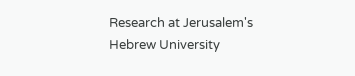Research at Jerusalem's Hebrew University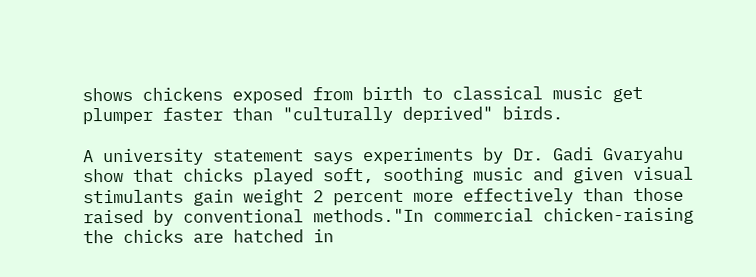shows chickens exposed from birth to classical music get plumper faster than "culturally deprived" birds.

A university statement says experiments by Dr. Gadi Gvaryahu show that chicks played soft, soothing music and given visual stimulants gain weight 2 percent more effectively than those raised by conventional methods."In commercial chicken-raising the chicks are hatched in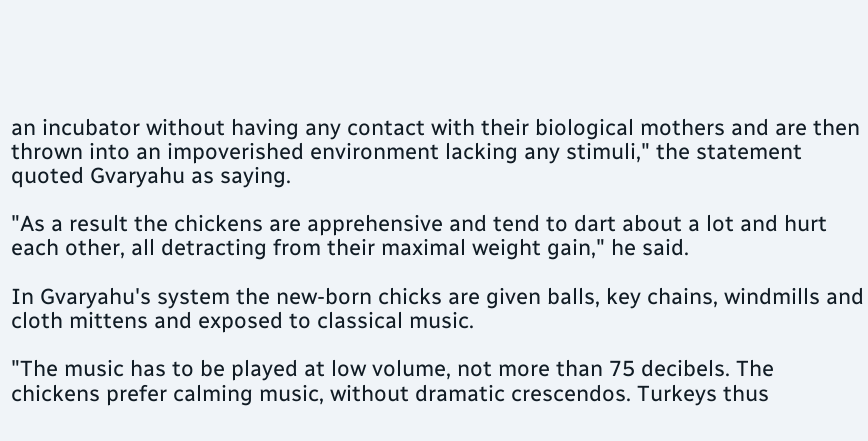an incubator without having any contact with their biological mothers and are then thrown into an impoverished environment lacking any stimuli," the statement quoted Gvaryahu as saying.

"As a result the chickens are apprehensive and tend to dart about a lot and hurt each other, all detracting from their maximal weight gain," he said.

In Gvaryahu's system the new-born chicks are given balls, key chains, windmills and cloth mittens and exposed to classical music.

"The music has to be played at low volume, not more than 75 decibels. The chickens prefer calming music, without dramatic crescendos. Turkeys thus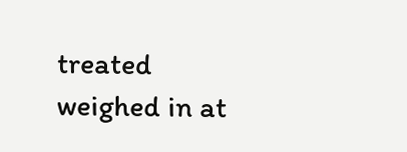treated weighed in at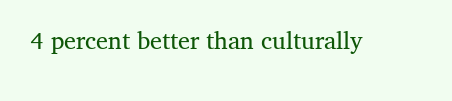4 percent better than culturally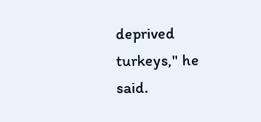deprived turkeys," he said.